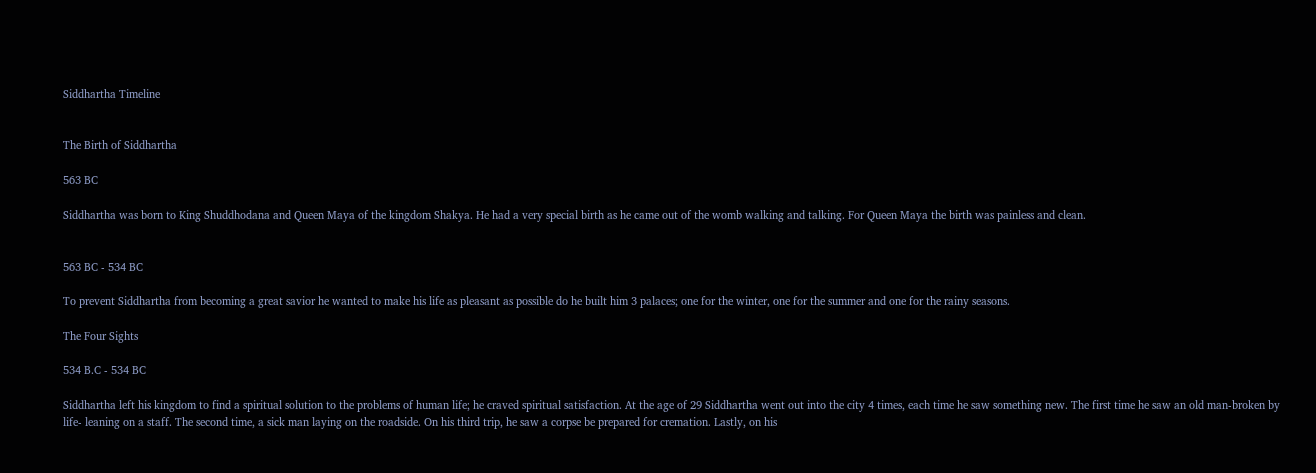Siddhartha Timeline


The Birth of Siddhartha

563 BC

Siddhartha was born to King Shuddhodana and Queen Maya of the kingdom Shakya. He had a very special birth as he came out of the womb walking and talking. For Queen Maya the birth was painless and clean.


563 BC - 534 BC

To prevent Siddhartha from becoming a great savior he wanted to make his life as pleasant as possible do he built him 3 palaces; one for the winter, one for the summer and one for the rainy seasons.

The Four Sights

534 B.C - 534 BC

Siddhartha left his kingdom to find a spiritual solution to the problems of human life; he craved spiritual satisfaction. At the age of 29 Siddhartha went out into the city 4 times, each time he saw something new. The first time he saw an old man-broken by life- leaning on a staff. The second time, a sick man laying on the roadside. On his third trip, he saw a corpse be prepared for cremation. Lastly, on his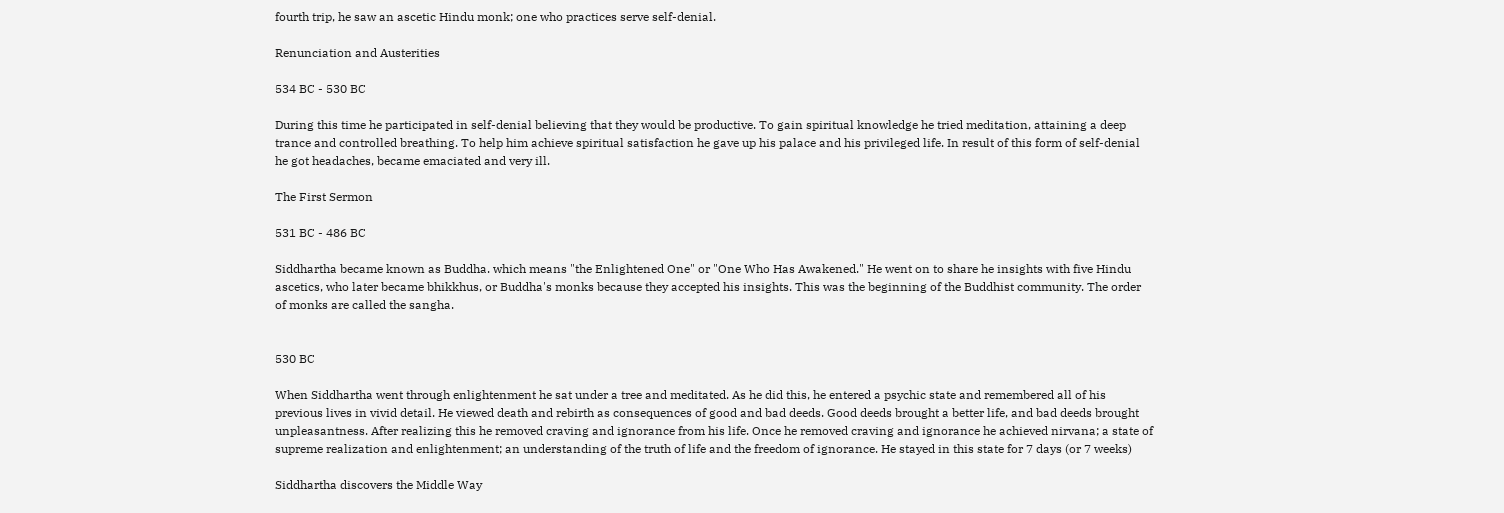fourth trip, he saw an ascetic Hindu monk; one who practices serve self-denial.

Renunciation and Austerities

534 BC - 530 BC

During this time he participated in self-denial believing that they would be productive. To gain spiritual knowledge he tried meditation, attaining a deep trance and controlled breathing. To help him achieve spiritual satisfaction he gave up his palace and his privileged life. In result of this form of self-denial he got headaches, became emaciated and very ill.

The First Sermon

531 BC - 486 BC

Siddhartha became known as Buddha. which means "the Enlightened One" or "One Who Has Awakened." He went on to share he insights with five Hindu ascetics, who later became bhikkhus, or Buddha's monks because they accepted his insights. This was the beginning of the Buddhist community. The order of monks are called the sangha.


530 BC

When Siddhartha went through enlightenment he sat under a tree and meditated. As he did this, he entered a psychic state and remembered all of his previous lives in vivid detail. He viewed death and rebirth as consequences of good and bad deeds. Good deeds brought a better life, and bad deeds brought unpleasantness. After realizing this he removed craving and ignorance from his life. Once he removed craving and ignorance he achieved nirvana; a state of supreme realization and enlightenment; an understanding of the truth of life and the freedom of ignorance. He stayed in this state for 7 days (or 7 weeks)

Siddhartha discovers the Middle Way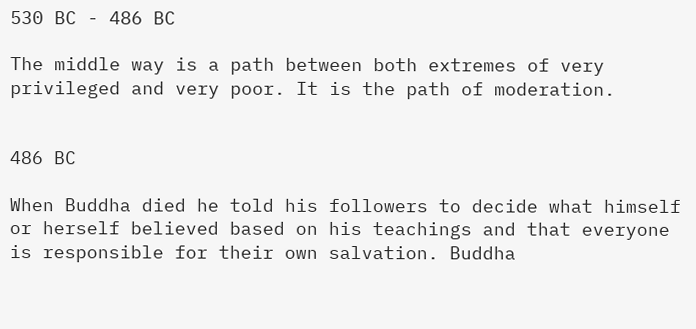530 BC - 486 BC

The middle way is a path between both extremes of very privileged and very poor. It is the path of moderation.


486 BC

When Buddha died he told his followers to decide what himself or herself believed based on his teachings and that everyone is responsible for their own salvation. Buddha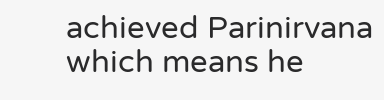achieved Parinirvana which means he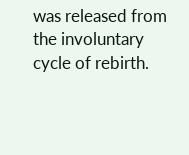was released from the involuntary cycle of rebirth.